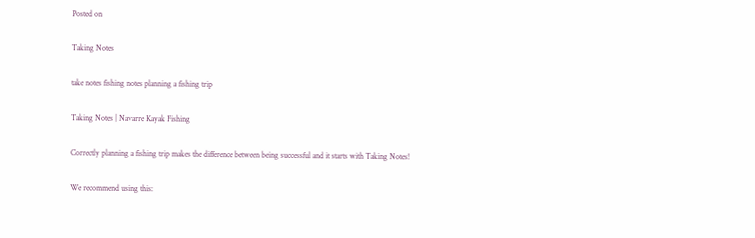Posted on

Taking Notes

take notes fishing notes planning a fishing trip

Taking Notes | Navarre Kayak Fishing

Correctly planning a fishing trip makes the difference between being successful and it starts with Taking Notes!

We recommend using this: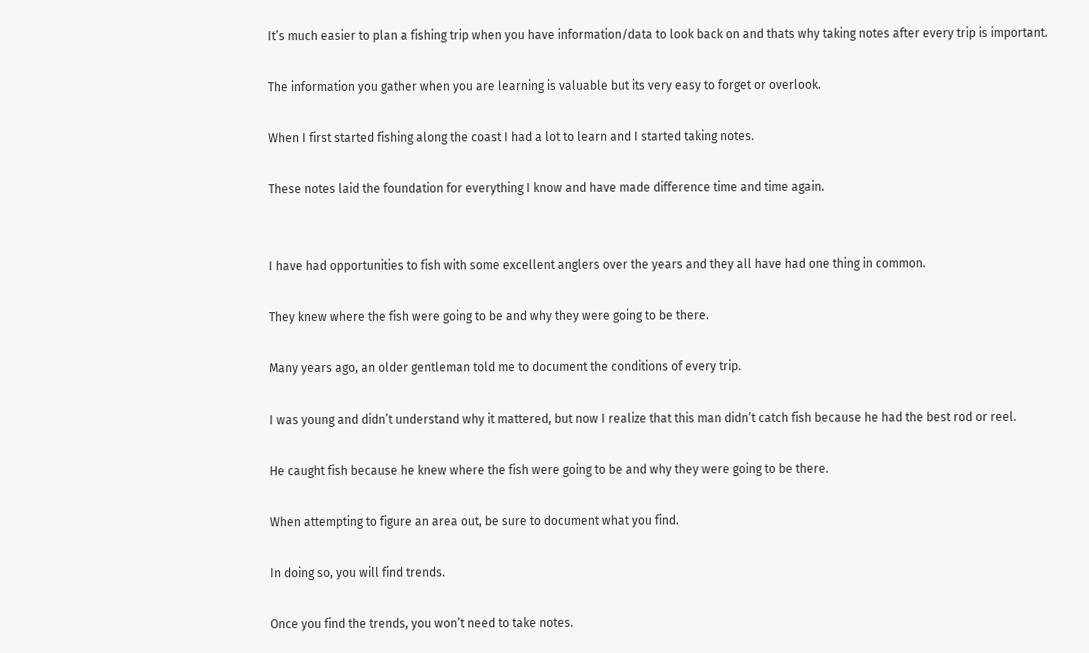It’s much easier to plan a fishing trip when you have information/data to look back on and thats why taking notes after every trip is important.

The information you gather when you are learning is valuable but its very easy to forget or overlook.

When I first started fishing along the coast I had a lot to learn and I started taking notes.

These notes laid the foundation for everything I know and have made difference time and time again.


I have had opportunities to fish with some excellent anglers over the years and they all have had one thing in common.

They knew where the fish were going to be and why they were going to be there.

Many years ago, an older gentleman told me to document the conditions of every trip.

I was young and didn’t understand why it mattered, but now I realize that this man didn’t catch fish because he had the best rod or reel.

He caught fish because he knew where the fish were going to be and why they were going to be there.

When attempting to figure an area out, be sure to document what you find.

In doing so, you will find trends.

Once you find the trends, you won’t need to take notes.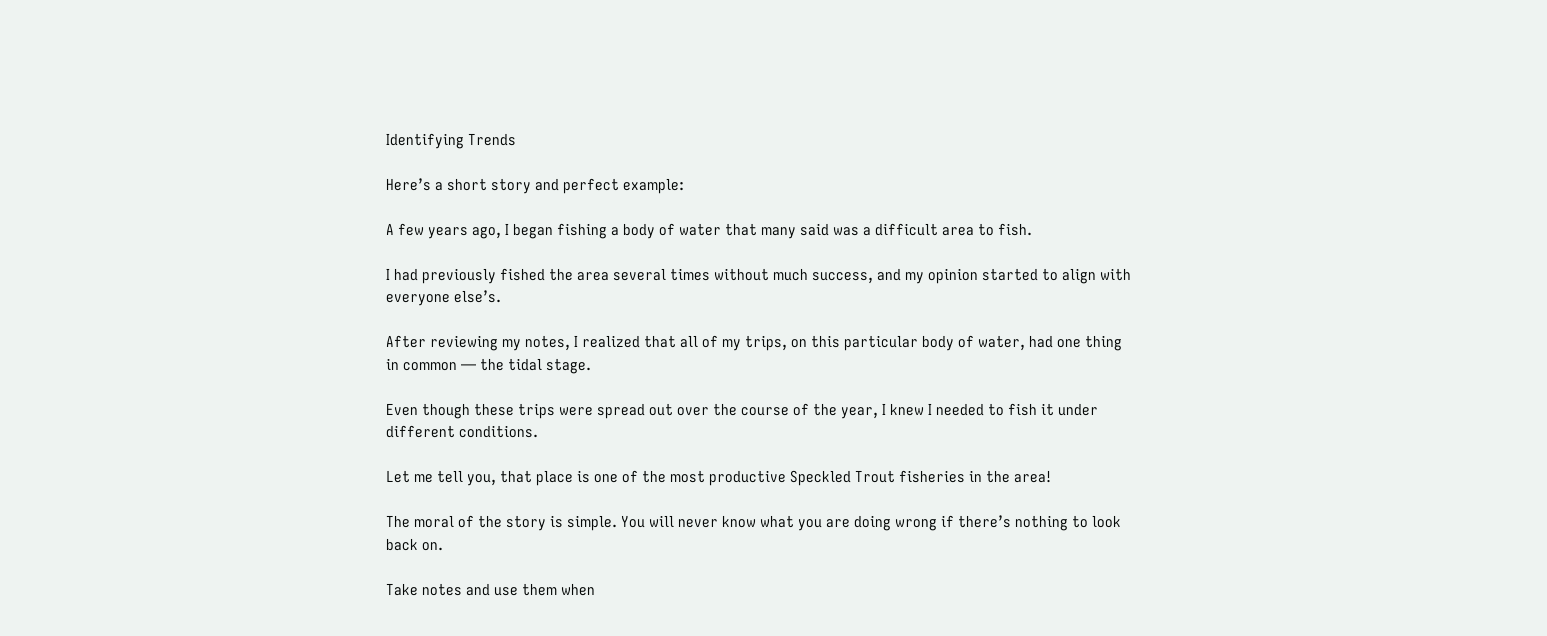Identifying Trends

Here’s a short story and perfect example:

A few years ago, I began fishing a body of water that many said was a difficult area to fish.

I had previously fished the area several times without much success, and my opinion started to align with everyone else’s.

After reviewing my notes, I realized that all of my trips, on this particular body of water, had one thing in common — the tidal stage.

Even though these trips were spread out over the course of the year, I knew I needed to fish it under different conditions.

Let me tell you, that place is one of the most productive Speckled Trout fisheries in the area!

The moral of the story is simple. You will never know what you are doing wrong if there’s nothing to look back on.

Take notes and use them when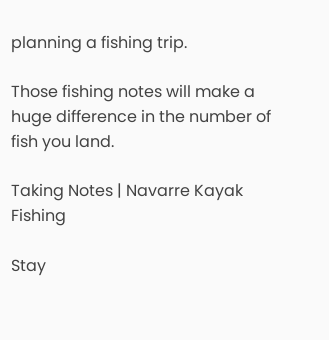planning a fishing trip.

Those fishing notes will make a huge difference in the number of fish you land.

Taking Notes | Navarre Kayak Fishing

Stay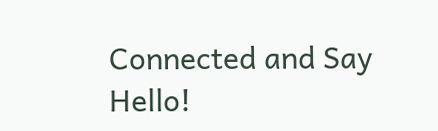Connected and Say Hello!